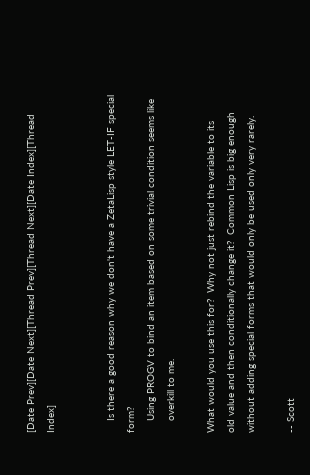[Date Prev][Date Next][Thread Prev][Thread Next][Date Index][Thread Index]


    Is there a good reason why we don't have a ZetaLisp style LET-IF special form?
    Using PROGV to bind an item based on some trivial condition seems like
    overkill to me.

What would you use this for?  Why not just rebind the variable to its
old value and then conditionally change it?  Common Lisp is big enough
without adding special forms that would only be used only very rarely.

-- Scott